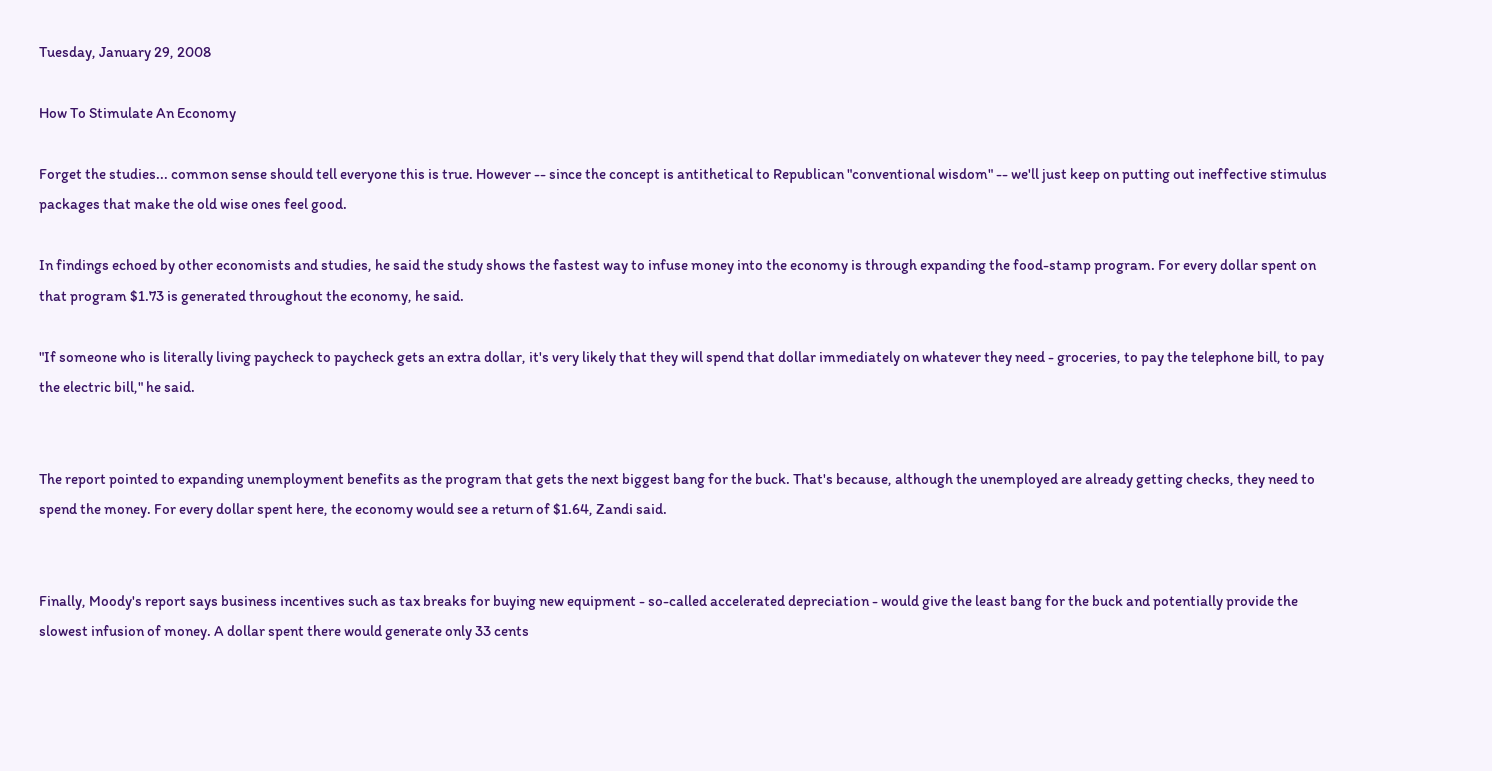Tuesday, January 29, 2008

How To Stimulate An Economy

Forget the studies... common sense should tell everyone this is true. However -- since the concept is antithetical to Republican "conventional wisdom" -- we'll just keep on putting out ineffective stimulus packages that make the old wise ones feel good.

In findings echoed by other economists and studies, he said the study shows the fastest way to infuse money into the economy is through expanding the food-stamp program. For every dollar spent on that program $1.73 is generated throughout the economy, he said.

"If someone who is literally living paycheck to paycheck gets an extra dollar, it's very likely that they will spend that dollar immediately on whatever they need - groceries, to pay the telephone bill, to pay the electric bill," he said.


The report pointed to expanding unemployment benefits as the program that gets the next biggest bang for the buck. That's because, although the unemployed are already getting checks, they need to spend the money. For every dollar spent here, the economy would see a return of $1.64, Zandi said.


Finally, Moody's report says business incentives such as tax breaks for buying new equipment - so-called accelerated depreciation - would give the least bang for the buck and potentially provide the slowest infusion of money. A dollar spent there would generate only 33 cents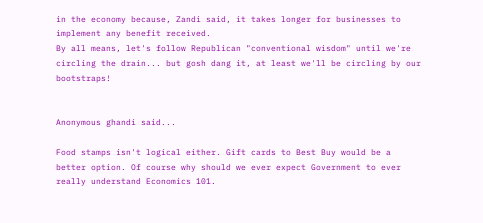in the economy because, Zandi said, it takes longer for businesses to implement any benefit received.
By all means, let's follow Republican "conventional wisdom" until we're circling the drain... but gosh dang it, at least we'll be circling by our bootstraps!


Anonymous ghandi said...

Food stamps isn't logical either. Gift cards to Best Buy would be a better option. Of course why should we ever expect Government to ever really understand Economics 101.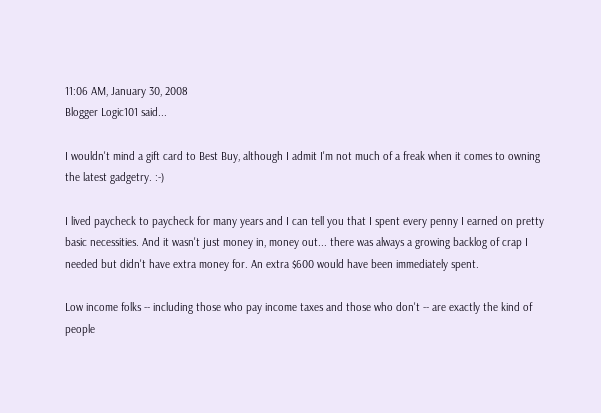11:06 AM, January 30, 2008
Blogger Logic101 said...

I wouldn't mind a gift card to Best Buy, although I admit I'm not much of a freak when it comes to owning the latest gadgetry. :-)

I lived paycheck to paycheck for many years and I can tell you that I spent every penny I earned on pretty basic necessities. And it wasn't just money in, money out... there was always a growing backlog of crap I needed but didn't have extra money for. An extra $600 would have been immediately spent.

Low income folks -- including those who pay income taxes and those who don't -- are exactly the kind of people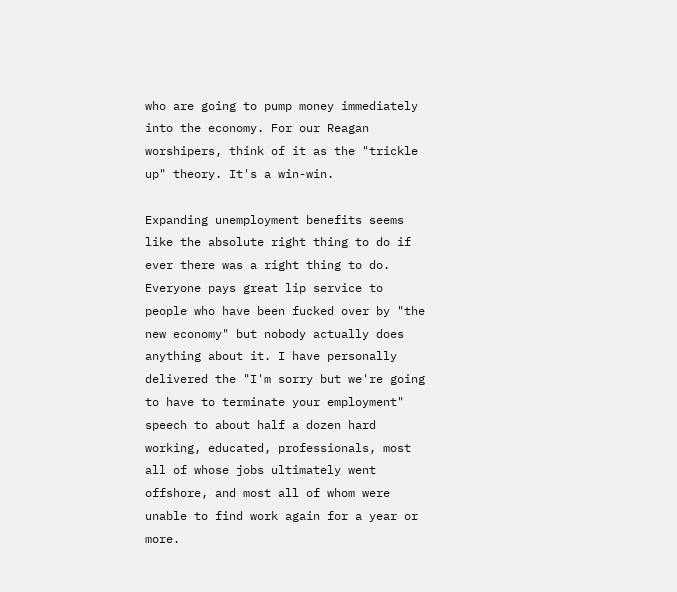who are going to pump money immediately into the economy. For our Reagan worshipers, think of it as the "trickle up" theory. It's a win-win.

Expanding unemployment benefits seems like the absolute right thing to do if ever there was a right thing to do. Everyone pays great lip service to people who have been fucked over by "the new economy" but nobody actually does anything about it. I have personally delivered the "I'm sorry but we're going to have to terminate your employment" speech to about half a dozen hard working, educated, professionals, most all of whose jobs ultimately went offshore, and most all of whom were unable to find work again for a year or more.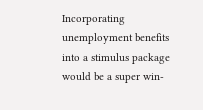Incorporating unemployment benefits into a stimulus package would be a super win-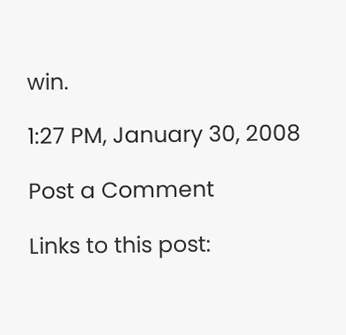win.

1:27 PM, January 30, 2008

Post a Comment

Links to this post: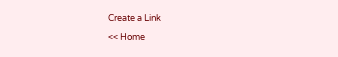Create a Link

<< Home